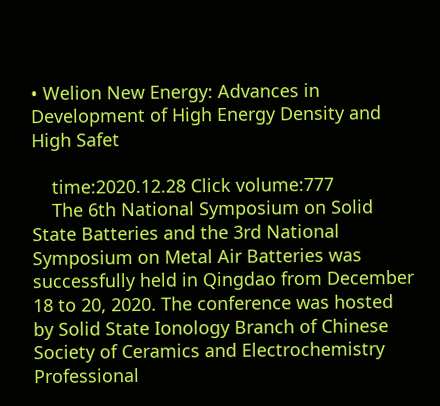• Welion New Energy: Advances in Development of High Energy Density and High Safet

    time:2020.12.28 Click volume:777
    The 6th National Symposium on Solid State Batteries and the 3rd National Symposium on Metal Air Batteries was successfully held in Qingdao from December 18 to 20, 2020. The conference was hosted by Solid State Ionology Branch of Chinese Society of Ceramics and Electrochemistry Professional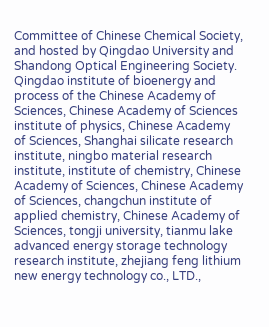Committee of Chinese Chemical Society, and hosted by Qingdao University and Shandong Optical Engineering Society. Qingdao institute of bioenergy and process of the Chinese Academy of Sciences, Chinese Academy of Sciences institute of physics, Chinese Academy of Sciences, Shanghai silicate research institute, ningbo material research institute, institute of chemistry, Chinese Academy of Sciences, Chinese Academy of Sciences, changchun institute of applied chemistry, Chinese Academy of Sciences, tongji university, tianmu lake advanced energy storage technology research institute, zhejiang feng lithium new energy technology co., LTD.,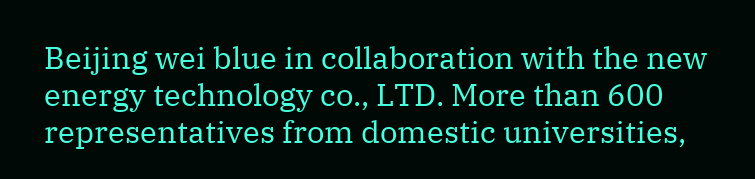Beijing wei blue in collaboration with the new energy technology co., LTD. More than 600 representatives from domestic universities,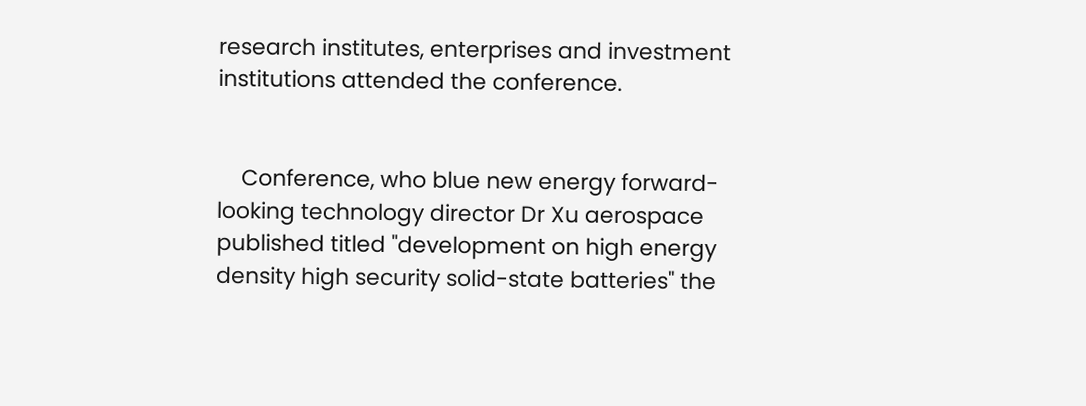research institutes, enterprises and investment institutions attended the conference.


    Conference, who blue new energy forward-looking technology director Dr Xu aerospace published titled "development on high energy density high security solid-state batteries" the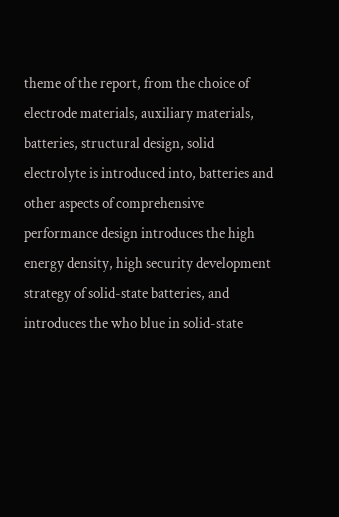theme of the report, from the choice of electrode materials, auxiliary materials, batteries, structural design, solid electrolyte is introduced into, batteries and other aspects of comprehensive performance design introduces the high energy density, high security development strategy of solid-state batteries, and introduces the who blue in solid-state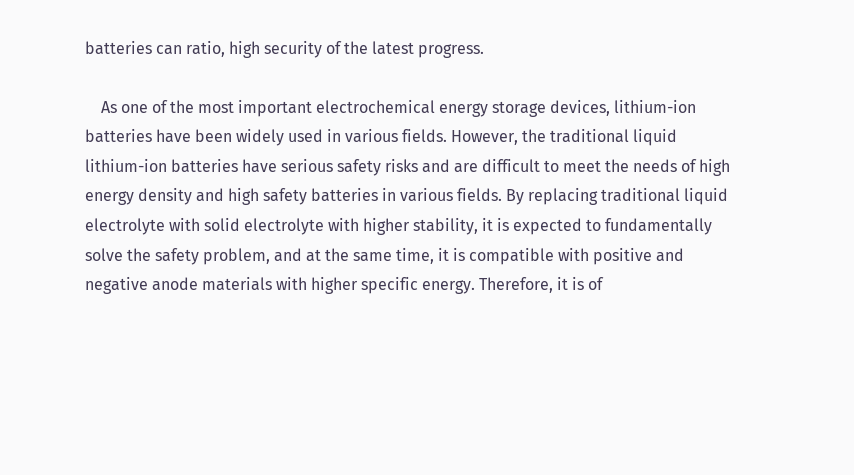batteries can ratio, high security of the latest progress.

    As one of the most important electrochemical energy storage devices, lithium-ion batteries have been widely used in various fields. However, the traditional liquid lithium-ion batteries have serious safety risks and are difficult to meet the needs of high energy density and high safety batteries in various fields. By replacing traditional liquid electrolyte with solid electrolyte with higher stability, it is expected to fundamentally solve the safety problem, and at the same time, it is compatible with positive and negative anode materials with higher specific energy. Therefore, it is of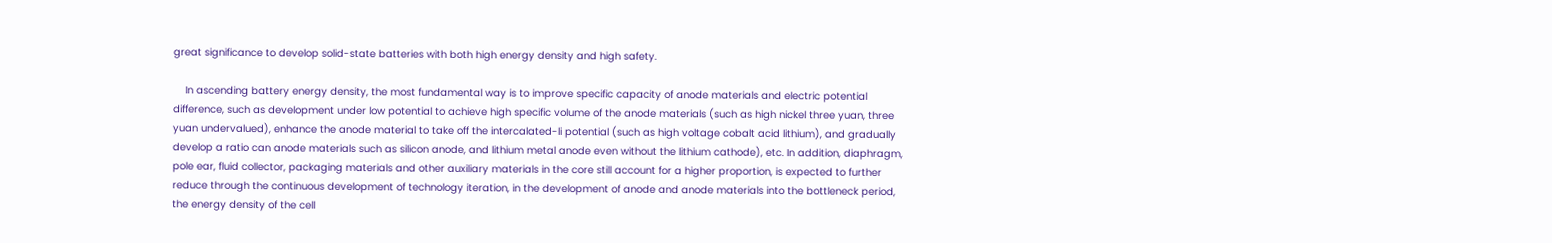great significance to develop solid-state batteries with both high energy density and high safety.

    In ascending battery energy density, the most fundamental way is to improve specific capacity of anode materials and electric potential difference, such as development under low potential to achieve high specific volume of the anode materials (such as high nickel three yuan, three yuan undervalued), enhance the anode material to take off the intercalated-li potential (such as high voltage cobalt acid lithium), and gradually develop a ratio can anode materials such as silicon anode, and lithium metal anode even without the lithium cathode), etc. In addition, diaphragm, pole ear, fluid collector, packaging materials and other auxiliary materials in the core still account for a higher proportion, is expected to further reduce through the continuous development of technology iteration, in the development of anode and anode materials into the bottleneck period, the energy density of the cell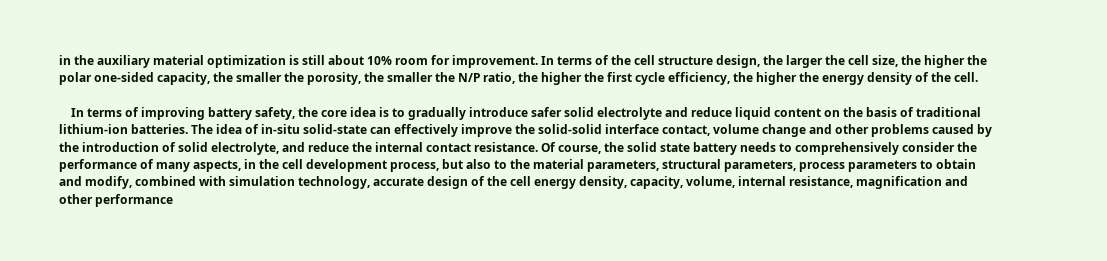in the auxiliary material optimization is still about 10% room for improvement. In terms of the cell structure design, the larger the cell size, the higher the polar one-sided capacity, the smaller the porosity, the smaller the N/P ratio, the higher the first cycle efficiency, the higher the energy density of the cell.

    In terms of improving battery safety, the core idea is to gradually introduce safer solid electrolyte and reduce liquid content on the basis of traditional lithium-ion batteries. The idea of in-situ solid-state can effectively improve the solid-solid interface contact, volume change and other problems caused by the introduction of solid electrolyte, and reduce the internal contact resistance. Of course, the solid state battery needs to comprehensively consider the performance of many aspects, in the cell development process, but also to the material parameters, structural parameters, process parameters to obtain and modify, combined with simulation technology, accurate design of the cell energy density, capacity, volume, internal resistance, magnification and other performance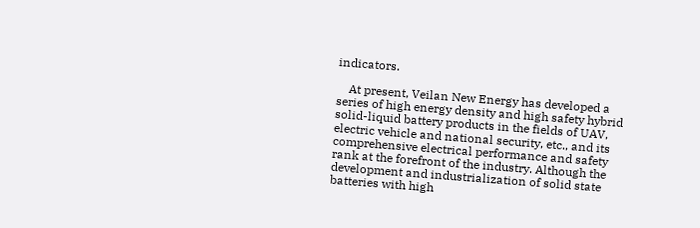indicators.

    At present, Veilan New Energy has developed a series of high energy density and high safety hybrid solid-liquid battery products in the fields of UAV, electric vehicle and national security, etc., and its comprehensive electrical performance and safety rank at the forefront of the industry. Although the development and industrialization of solid state batteries with high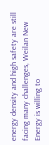energy density and high safety are still facing many challenges, Weilan New Energy is willing to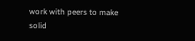work with peers to make solid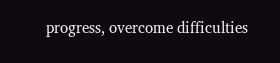progress, overcome difficulties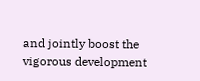and jointly boost the vigorous development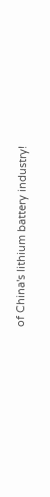of China's lithium battery industry!